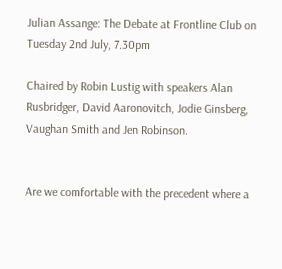Julian Assange: The Debate at Frontline Club on Tuesday 2nd July, 7.30pm

Chaired by Robin Lustig with speakers Alan Rusbridger, David Aaronovitch, Jodie Ginsberg, Vaughan Smith and Jen Robinson.


Are we comfortable with the precedent where a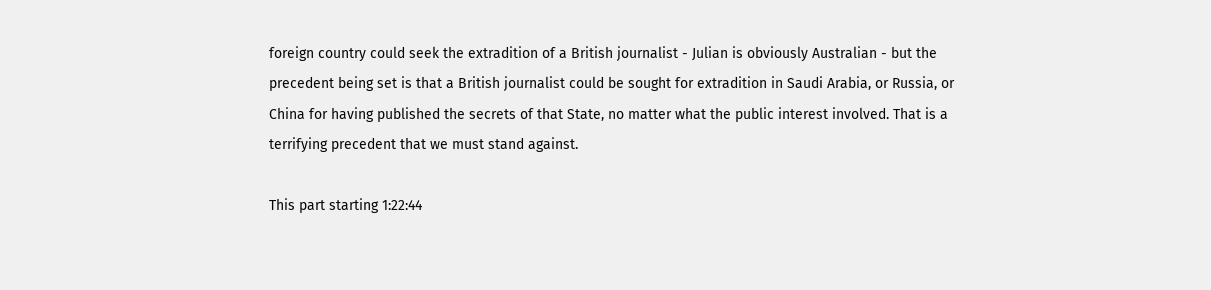foreign country could seek the extradition of a British journalist - Julian is obviously Australian - but the precedent being set is that a British journalist could be sought for extradition in Saudi Arabia, or Russia, or China for having published the secrets of that State, no matter what the public interest involved. That is a terrifying precedent that we must stand against.

This part starting 1:22:44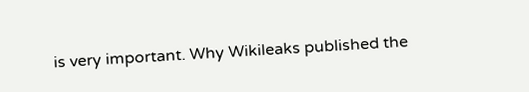is very important. Why Wikileaks published the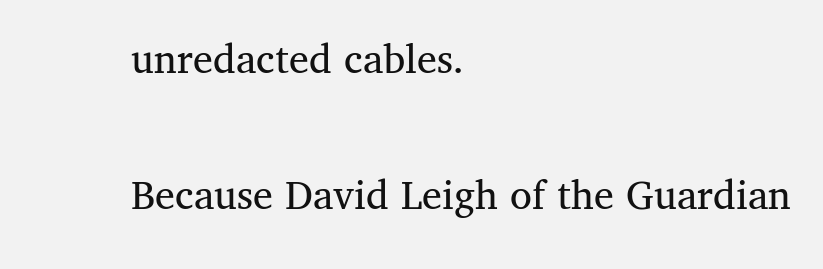unredacted cables.

Because David Leigh of the Guardian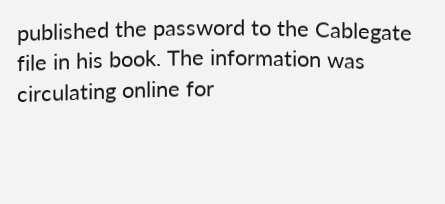published the password to the Cablegate file in his book. The information was circulating online for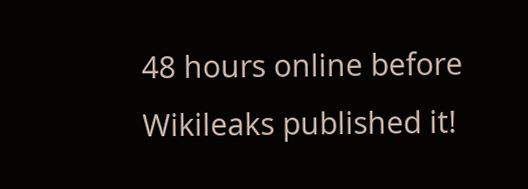48 hours online before Wikileaks published it!